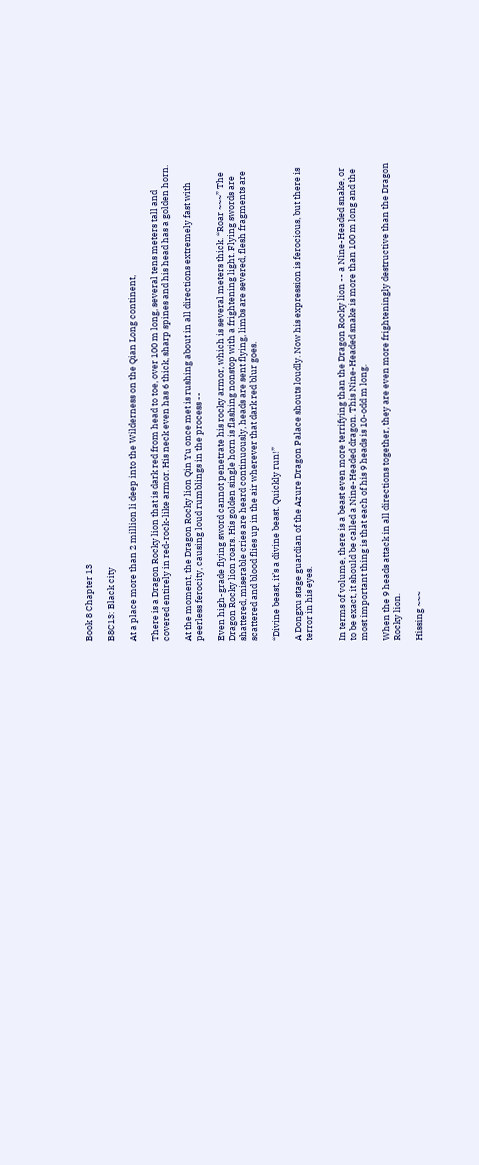Book 8 Chapter 13

B8C13: Black city

At a place more than 2 million li deep into the Wilderness on the Qian Long continent,

There is a Dragon Rocky lion that is dark red from head to toe, over 100 m long, several tens meters tall and covered entirely in red-rock-like armor. His neck even has 6 thick, sharp spines and his head has a golden horn.

At the moment, the Dragon Rocky lion Qin Yu once met is rushing about in all directions extremely fast with peerless ferocity, causing loud rumblings in the process --

Even high-grade flying sword cannot penetrate his rocky armor, which is several meters thick. “Roar ~~~” The Dragon Rocky lion roars. His golden single horn is flashing nonstop with a frightening light. Flying swords are shattered, miserable cries are heard continuously, heads are sent flying, limbs are severed, flesh fragments are scattered and blood flies up in the air wherever that dark red blur goes.

“Divine beast, it’s a divine beast. Quickly run!”

A Dongxu stage guardian of the Azure Dragon Palace shouts loudly. Now his expression is ferocious, but there is terror in his eyes.


In terms of volume, there is a beast even more terrifying than the Dragon Rocky lion -- a Nine-Headed snake, or to be exact, it should be called a Nine-Headed dragon. This Nine-Headed snake is more than 100 m long and the most important thing is that each of his 9 heads is 10-odd m long.

When the 9 heads attack in all directions together, they are even more frighteningly destructive than the Dragon Rocky lion.

Hissing ~~~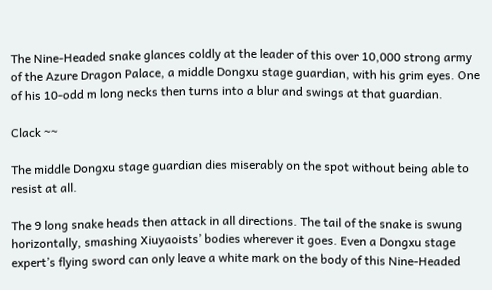The Nine-Headed snake glances coldly at the leader of this over 10,000 strong army of the Azure Dragon Palace, a middle Dongxu stage guardian, with his grim eyes. One of his 10-odd m long necks then turns into a blur and swings at that guardian.

Clack ~~

The middle Dongxu stage guardian dies miserably on the spot without being able to resist at all.

The 9 long snake heads then attack in all directions. The tail of the snake is swung horizontally, smashing Xiuyaoists’ bodies wherever it goes. Even a Dongxu stage expert’s flying sword can only leave a white mark on the body of this Nine-Headed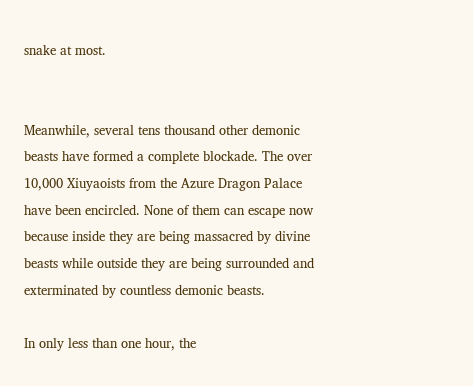snake at most.


Meanwhile, several tens thousand other demonic beasts have formed a complete blockade. The over 10,000 Xiuyaoists from the Azure Dragon Palace have been encircled. None of them can escape now because inside they are being massacred by divine beasts while outside they are being surrounded and exterminated by countless demonic beasts.

In only less than one hour, the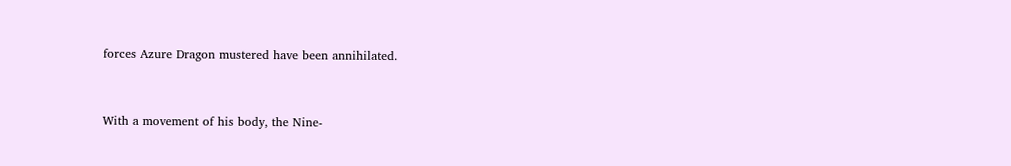forces Azure Dragon mustered have been annihilated.


With a movement of his body, the Nine-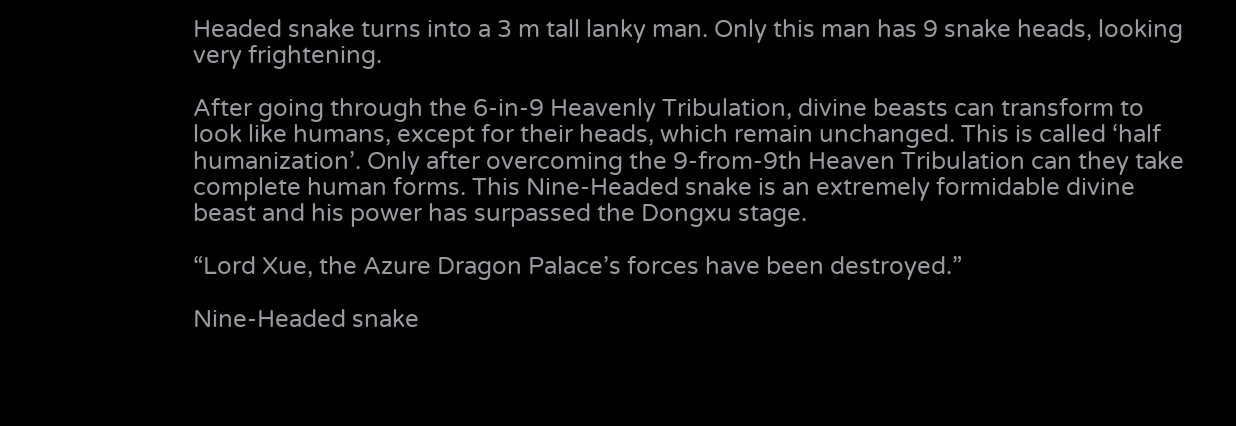Headed snake turns into a 3 m tall lanky man. Only this man has 9 snake heads, looking very frightening.

After going through the 6-in-9 Heavenly Tribulation, divine beasts can transform to look like humans, except for their heads, which remain unchanged. This is called ‘half humanization’. Only after overcoming the 9-from-9th Heaven Tribulation can they take complete human forms. This Nine-Headed snake is an extremely formidable divine beast and his power has surpassed the Dongxu stage.

“Lord Xue, the Azure Dragon Palace’s forces have been destroyed.”

Nine-Headed snake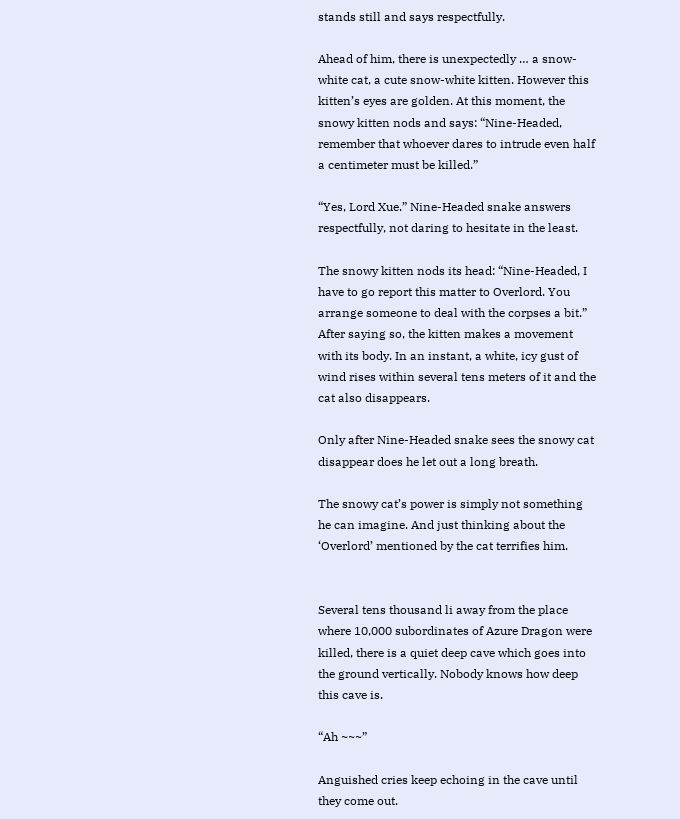stands still and says respectfully.

Ahead of him, there is unexpectedly … a snow-white cat, a cute snow-white kitten. However this kitten’s eyes are golden. At this moment, the snowy kitten nods and says: “Nine-Headed, remember that whoever dares to intrude even half a centimeter must be killed.”

“Yes, Lord Xue.” Nine-Headed snake answers respectfully, not daring to hesitate in the least.

The snowy kitten nods its head: “Nine-Headed, I have to go report this matter to Overlord. You arrange someone to deal with the corpses a bit.” After saying so, the kitten makes a movement with its body. In an instant, a white, icy gust of wind rises within several tens meters of it and the cat also disappears.

Only after Nine-Headed snake sees the snowy cat disappear does he let out a long breath.

The snowy cat’s power is simply not something he can imagine. And just thinking about the ‘Overlord’ mentioned by the cat terrifies him.


Several tens thousand li away from the place where 10,000 subordinates of Azure Dragon were killed, there is a quiet deep cave which goes into the ground vertically. Nobody knows how deep this cave is.

“Ah ~~~”

Anguished cries keep echoing in the cave until they come out.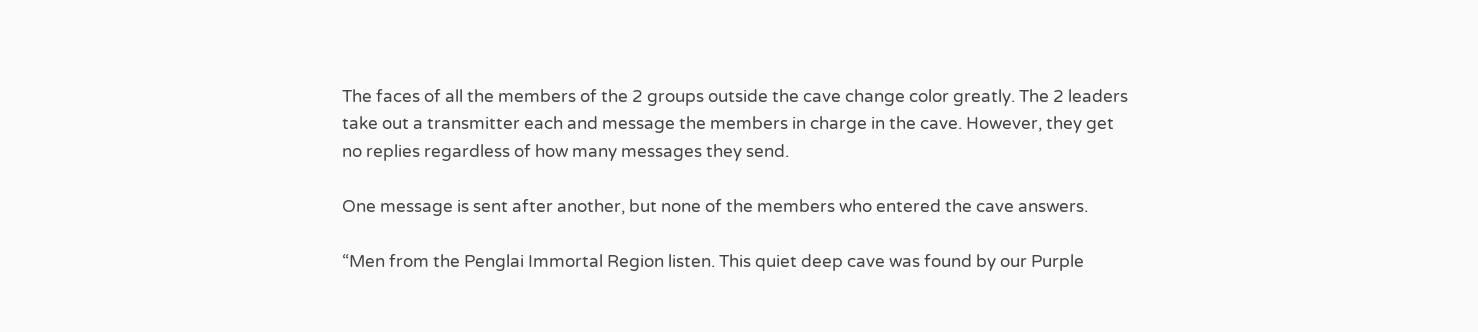The faces of all the members of the 2 groups outside the cave change color greatly. The 2 leaders take out a transmitter each and message the members in charge in the cave. However, they get no replies regardless of how many messages they send.

One message is sent after another, but none of the members who entered the cave answers.

“Men from the Penglai Immortal Region listen. This quiet deep cave was found by our Purple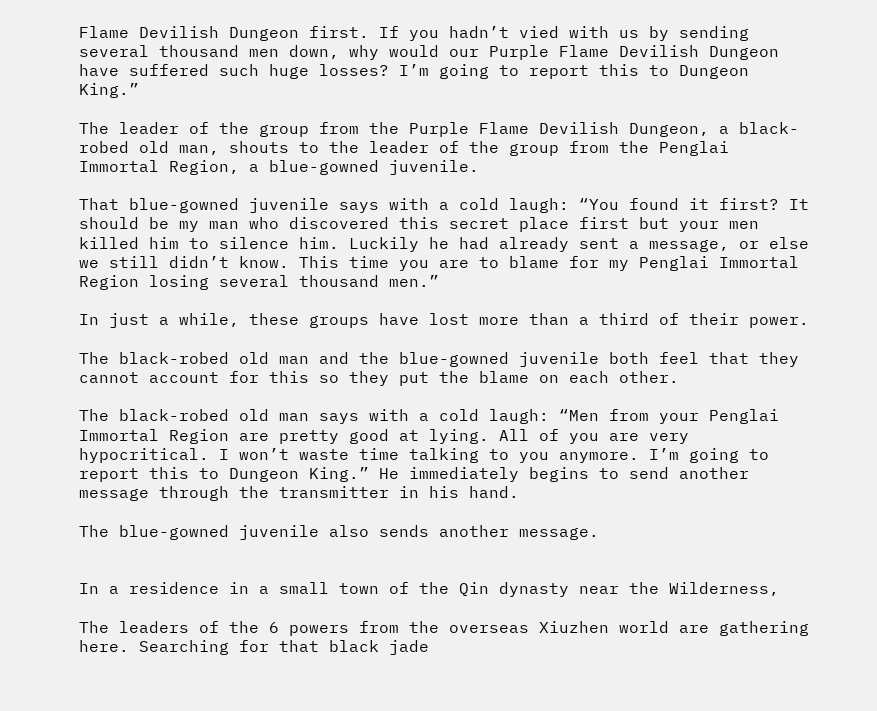Flame Devilish Dungeon first. If you hadn’t vied with us by sending several thousand men down, why would our Purple Flame Devilish Dungeon have suffered such huge losses? I’m going to report this to Dungeon King.”

The leader of the group from the Purple Flame Devilish Dungeon, a black-robed old man, shouts to the leader of the group from the Penglai Immortal Region, a blue-gowned juvenile.

That blue-gowned juvenile says with a cold laugh: “You found it first? It should be my man who discovered this secret place first but your men killed him to silence him. Luckily he had already sent a message, or else we still didn’t know. This time you are to blame for my Penglai Immortal Region losing several thousand men.”

In just a while, these groups have lost more than a third of their power.

The black-robed old man and the blue-gowned juvenile both feel that they cannot account for this so they put the blame on each other.

The black-robed old man says with a cold laugh: “Men from your Penglai Immortal Region are pretty good at lying. All of you are very hypocritical. I won’t waste time talking to you anymore. I’m going to report this to Dungeon King.” He immediately begins to send another message through the transmitter in his hand.

The blue-gowned juvenile also sends another message.


In a residence in a small town of the Qin dynasty near the Wilderness,

The leaders of the 6 powers from the overseas Xiuzhen world are gathering here. Searching for that black jade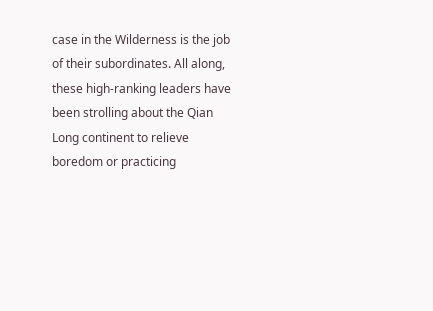case in the Wilderness is the job of their subordinates. All along, these high-ranking leaders have been strolling about the Qian Long continent to relieve boredom or practicing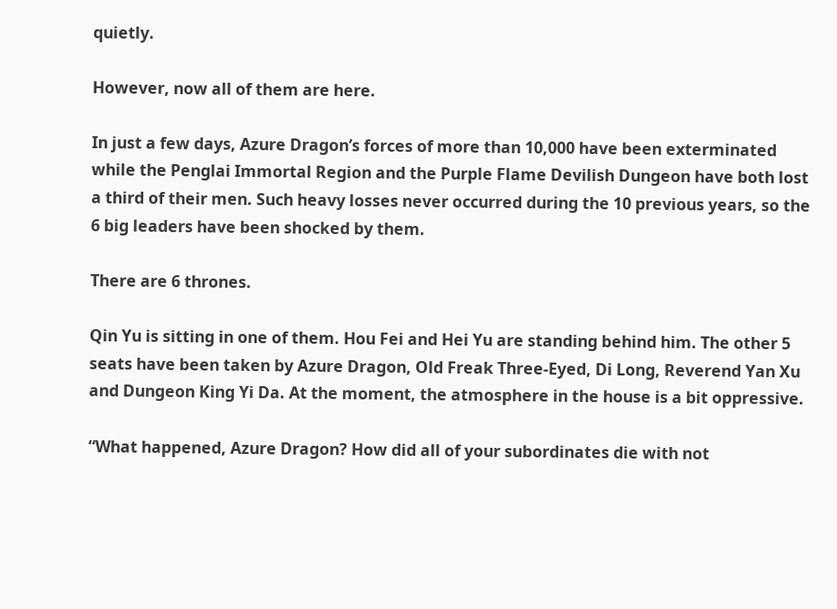quietly.

However, now all of them are here.

In just a few days, Azure Dragon’s forces of more than 10,000 have been exterminated while the Penglai Immortal Region and the Purple Flame Devilish Dungeon have both lost a third of their men. Such heavy losses never occurred during the 10 previous years, so the 6 big leaders have been shocked by them.

There are 6 thrones.

Qin Yu is sitting in one of them. Hou Fei and Hei Yu are standing behind him. The other 5 seats have been taken by Azure Dragon, Old Freak Three-Eyed, Di Long, Reverend Yan Xu and Dungeon King Yi Da. At the moment, the atmosphere in the house is a bit oppressive.

“What happened, Azure Dragon? How did all of your subordinates die with not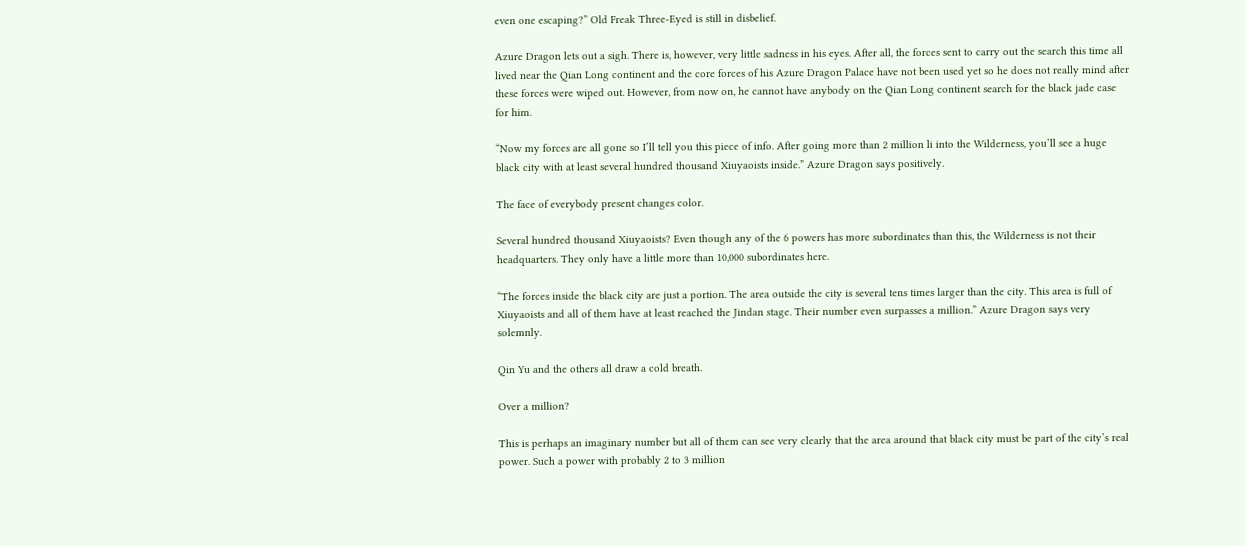even one escaping?” Old Freak Three-Eyed is still in disbelief.

Azure Dragon lets out a sigh. There is, however, very little sadness in his eyes. After all, the forces sent to carry out the search this time all lived near the Qian Long continent and the core forces of his Azure Dragon Palace have not been used yet so he does not really mind after these forces were wiped out. However, from now on, he cannot have anybody on the Qian Long continent search for the black jade case for him.

“Now my forces are all gone so I’ll tell you this piece of info. After going more than 2 million li into the Wilderness, you’ll see a huge black city with at least several hundred thousand Xiuyaoists inside.” Azure Dragon says positively.

The face of everybody present changes color.

Several hundred thousand Xiuyaoists? Even though any of the 6 powers has more subordinates than this, the Wilderness is not their headquarters. They only have a little more than 10,000 subordinates here.

“The forces inside the black city are just a portion. The area outside the city is several tens times larger than the city. This area is full of Xiuyaoists and all of them have at least reached the Jindan stage. Their number even surpasses a million.” Azure Dragon says very solemnly.

Qin Yu and the others all draw a cold breath.

Over a million?

This is perhaps an imaginary number but all of them can see very clearly that the area around that black city must be part of the city’s real power. Such a power with probably 2 to 3 million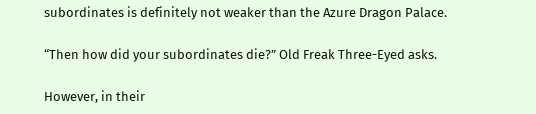subordinates is definitely not weaker than the Azure Dragon Palace.

“Then how did your subordinates die?” Old Freak Three-Eyed asks.

However, in their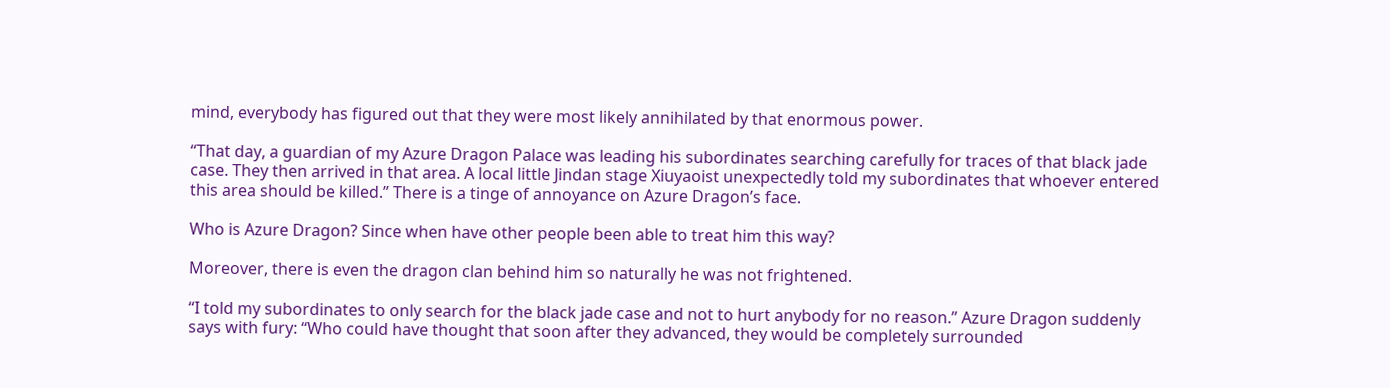mind, everybody has figured out that they were most likely annihilated by that enormous power.

“That day, a guardian of my Azure Dragon Palace was leading his subordinates searching carefully for traces of that black jade case. They then arrived in that area. A local little Jindan stage Xiuyaoist unexpectedly told my subordinates that whoever entered this area should be killed.” There is a tinge of annoyance on Azure Dragon’s face.

Who is Azure Dragon? Since when have other people been able to treat him this way?

Moreover, there is even the dragon clan behind him so naturally he was not frightened.

“I told my subordinates to only search for the black jade case and not to hurt anybody for no reason.” Azure Dragon suddenly says with fury: “Who could have thought that soon after they advanced, they would be completely surrounded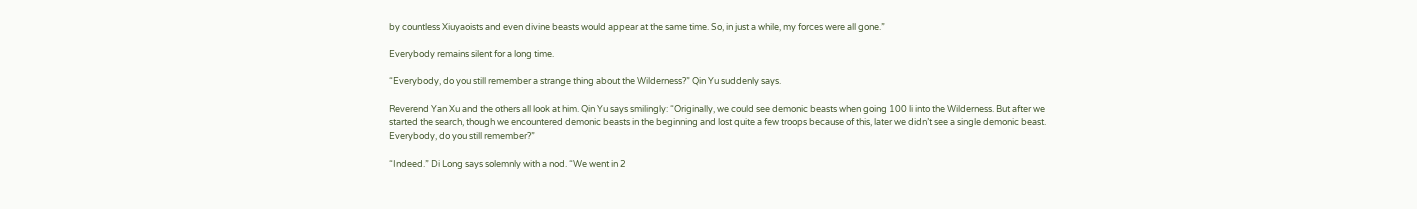by countless Xiuyaoists and even divine beasts would appear at the same time. So, in just a while, my forces were all gone.”

Everybody remains silent for a long time.

“Everybody, do you still remember a strange thing about the Wilderness?” Qin Yu suddenly says.

Reverend Yan Xu and the others all look at him. Qin Yu says smilingly: “Originally, we could see demonic beasts when going 100 li into the Wilderness. But after we started the search, though we encountered demonic beasts in the beginning and lost quite a few troops because of this, later we didn’t see a single demonic beast. Everybody, do you still remember?”

“Indeed.” Di Long says solemnly with a nod. “We went in 2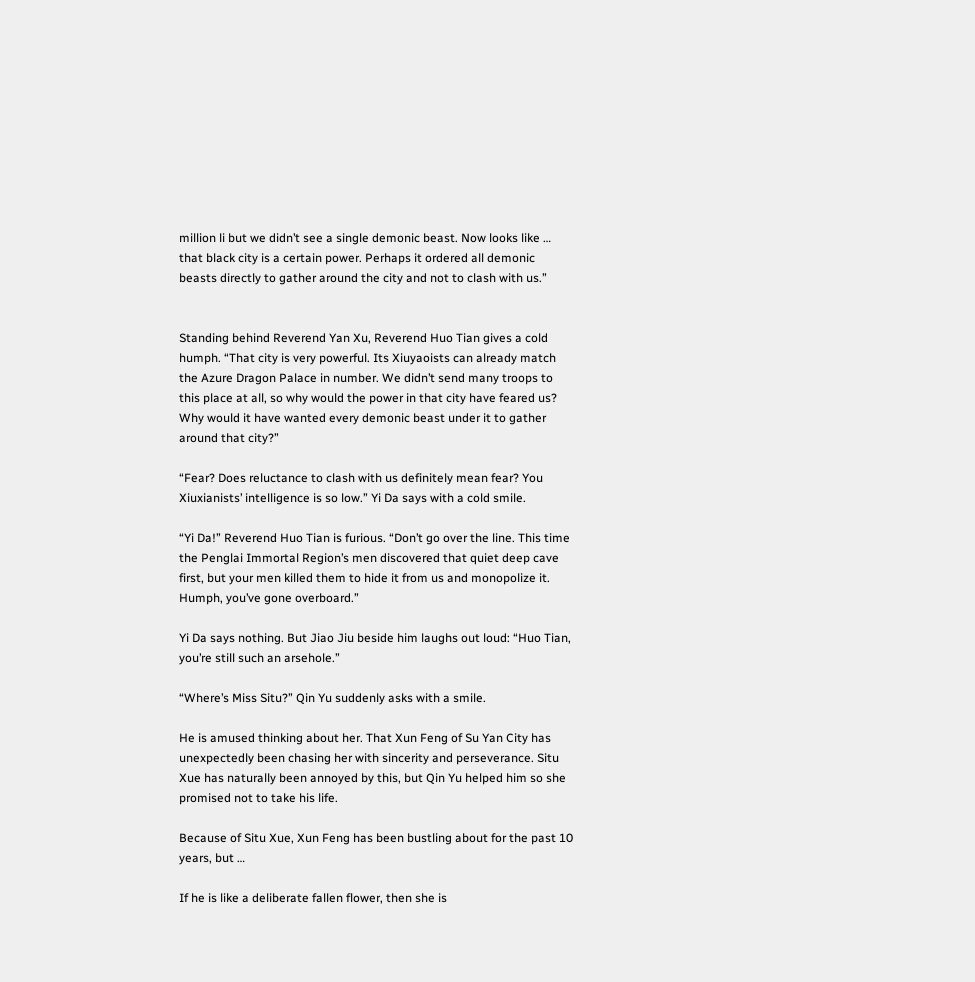million li but we didn’t see a single demonic beast. Now looks like … that black city is a certain power. Perhaps it ordered all demonic beasts directly to gather around the city and not to clash with us.”


Standing behind Reverend Yan Xu, Reverend Huo Tian gives a cold humph. “That city is very powerful. Its Xiuyaoists can already match the Azure Dragon Palace in number. We didn’t send many troops to this place at all, so why would the power in that city have feared us? Why would it have wanted every demonic beast under it to gather around that city?”

“Fear? Does reluctance to clash with us definitely mean fear? You Xiuxianists’ intelligence is so low.” Yi Da says with a cold smile.

“Yi Da!” Reverend Huo Tian is furious. “Don’t go over the line. This time the Penglai Immortal Region’s men discovered that quiet deep cave first, but your men killed them to hide it from us and monopolize it. Humph, you’ve gone overboard.”

Yi Da says nothing. But Jiao Jiu beside him laughs out loud: “Huo Tian, you’re still such an arsehole.”

“Where’s Miss Situ?” Qin Yu suddenly asks with a smile.

He is amused thinking about her. That Xun Feng of Su Yan City has unexpectedly been chasing her with sincerity and perseverance. Situ Xue has naturally been annoyed by this, but Qin Yu helped him so she promised not to take his life.

Because of Situ Xue, Xun Feng has been bustling about for the past 10 years, but …

If he is like a deliberate fallen flower, then she is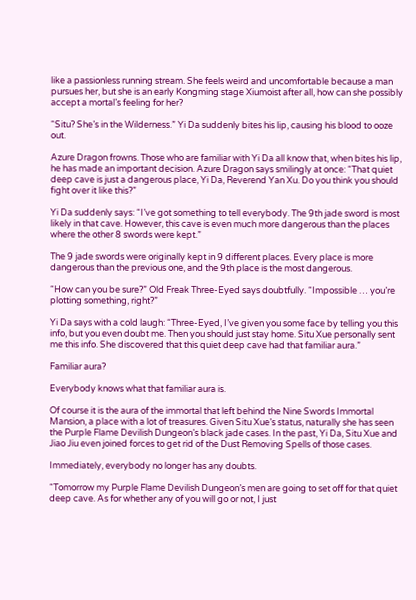like a passionless running stream. She feels weird and uncomfortable because a man pursues her, but she is an early Kongming stage Xiumoist after all, how can she possibly accept a mortal’s feeling for her?

“Situ? She’s in the Wilderness.” Yi Da suddenly bites his lip, causing his blood to ooze out.

Azure Dragon frowns. Those who are familiar with Yi Da all know that, when bites his lip, he has made an important decision. Azure Dragon says smilingly at once: “That quiet deep cave is just a dangerous place, Yi Da, Reverend Yan Xu. Do you think you should fight over it like this?”

Yi Da suddenly says: “I’ve got something to tell everybody. The 9th jade sword is most likely in that cave. However, this cave is even much more dangerous than the places where the other 8 swords were kept.”

The 9 jade swords were originally kept in 9 different places. Every place is more dangerous than the previous one, and the 9th place is the most dangerous.

“How can you be sure?” Old Freak Three-Eyed says doubtfully. “Impossible … you’re plotting something, right?”

Yi Da says with a cold laugh: “Three-Eyed, I’ve given you some face by telling you this info, but you even doubt me. Then you should just stay home. Situ Xue personally sent me this info. She discovered that this quiet deep cave had that familiar aura.”

Familiar aura?

Everybody knows what that familiar aura is.

Of course it is the aura of the immortal that left behind the Nine Swords Immortal Mansion, a place with a lot of treasures. Given Situ Xue’s status, naturally she has seen the Purple Flame Devilish Dungeon’s black jade cases. In the past, Yi Da, Situ Xue and Jiao Jiu even joined forces to get rid of the Dust Removing Spells of those cases.

Immediately, everybody no longer has any doubts.

“Tomorrow my Purple Flame Devilish Dungeon’s men are going to set off for that quiet deep cave. As for whether any of you will go or not, I just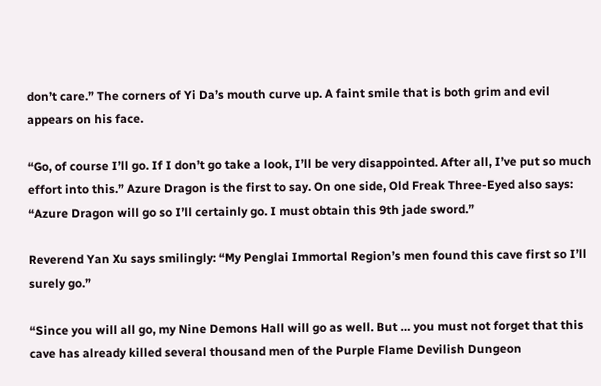don’t care.” The corners of Yi Da’s mouth curve up. A faint smile that is both grim and evil appears on his face.

“Go, of course I’ll go. If I don’t go take a look, I’ll be very disappointed. After all, I’ve put so much effort into this.” Azure Dragon is the first to say. On one side, Old Freak Three-Eyed also says: “Azure Dragon will go so I’ll certainly go. I must obtain this 9th jade sword.”

Reverend Yan Xu says smilingly: “My Penglai Immortal Region’s men found this cave first so I’ll surely go.”

“Since you will all go, my Nine Demons Hall will go as well. But … you must not forget that this cave has already killed several thousand men of the Purple Flame Devilish Dungeon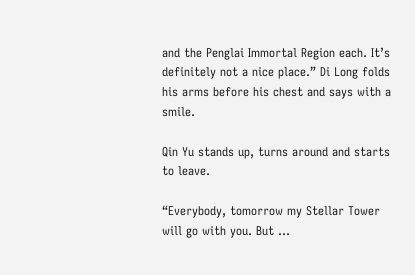and the Penglai Immortal Region each. It’s definitely not a nice place.” Di Long folds his arms before his chest and says with a smile.

Qin Yu stands up, turns around and starts to leave.

“Everybody, tomorrow my Stellar Tower will go with you. But …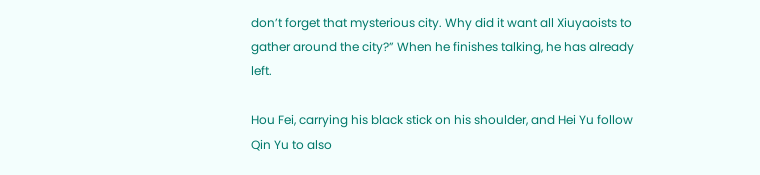don’t forget that mysterious city. Why did it want all Xiuyaoists to gather around the city?” When he finishes talking, he has already left.

Hou Fei, carrying his black stick on his shoulder, and Hei Yu follow Qin Yu to also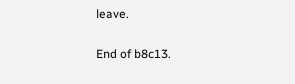leave.

End of b8c13.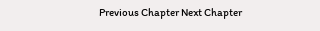Previous Chapter Next Chapter